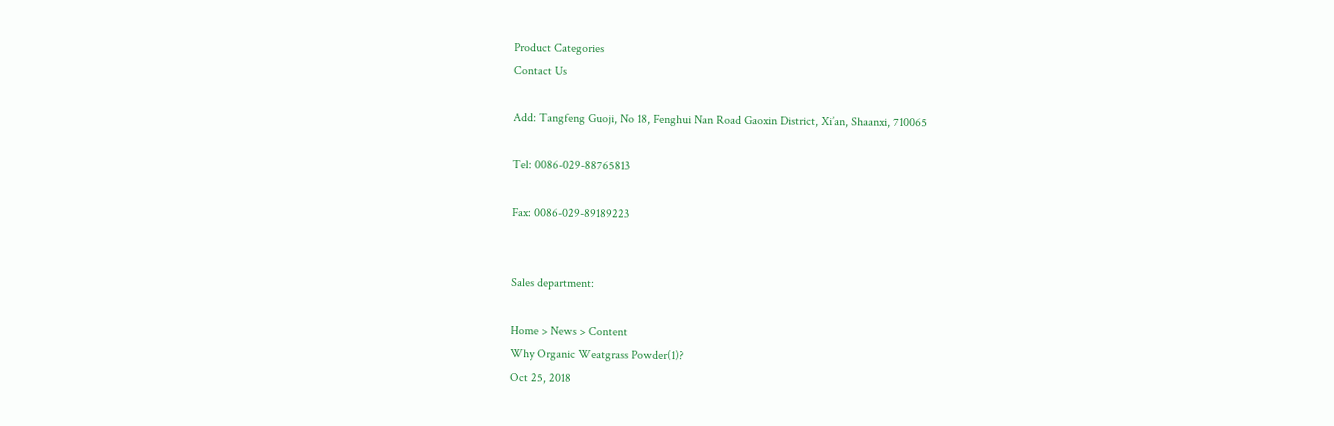Product Categories
Contact Us

Add: Tangfeng Guoji, No 18, Fenghui Nan Road Gaoxin District, Xi’an, Shaanxi, 710065

Tel: 0086-029-88765813

Fax: 0086-029-89189223


Sales department:

Home > News > Content
Why Organic Weatgrass Powder(1)?
Oct 25, 2018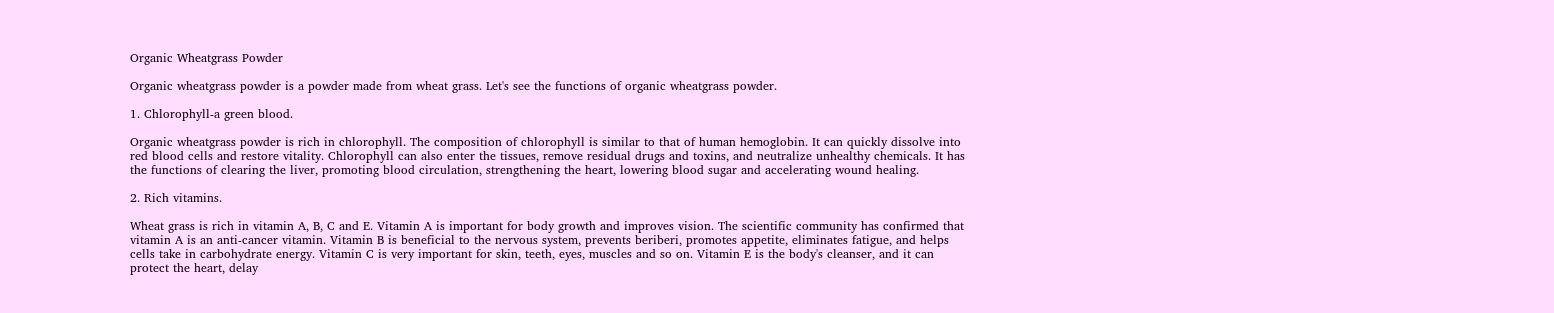Organic Wheatgrass Powder

Organic wheatgrass powder is a powder made from wheat grass. Let's see the functions of organic wheatgrass powder.

1. Chlorophyll-a green blood.

Organic wheatgrass powder is rich in chlorophyll. The composition of chlorophyll is similar to that of human hemoglobin. It can quickly dissolve into red blood cells and restore vitality. Chlorophyll can also enter the tissues, remove residual drugs and toxins, and neutralize unhealthy chemicals. It has the functions of clearing the liver, promoting blood circulation, strengthening the heart, lowering blood sugar and accelerating wound healing.

2. Rich vitamins.

Wheat grass is rich in vitamin A, B, C and E. Vitamin A is important for body growth and improves vision. The scientific community has confirmed that vitamin A is an anti-cancer vitamin. Vitamin B is beneficial to the nervous system, prevents beriberi, promotes appetite, eliminates fatigue, and helps cells take in carbohydrate energy. Vitamin C is very important for skin, teeth, eyes, muscles and so on. Vitamin E is the body's cleanser, and it can protect the heart, delay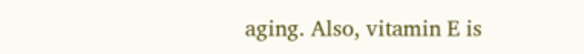aging. Also, vitamin E is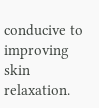conducive to improving skin relaxation.